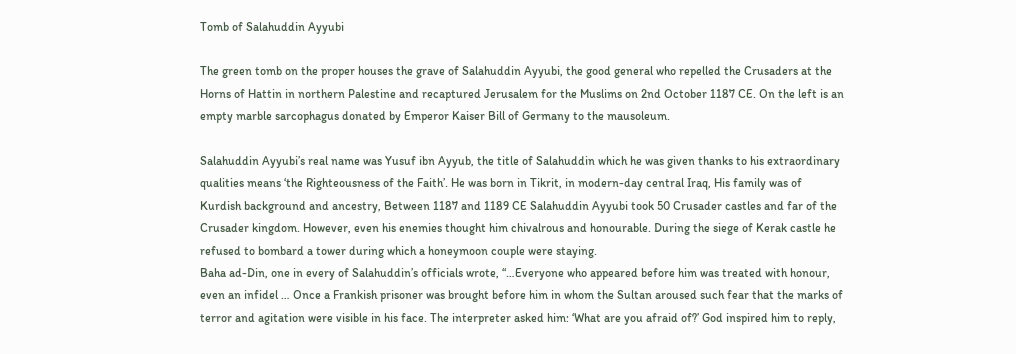Tomb of Salahuddin Ayyubi

The green tomb on the proper houses the grave of Salahuddin Ayyubi, the good general who repelled the Crusaders at the Horns of Hattin in northern Palestine and recaptured Jerusalem for the Muslims on 2nd October 1187 CE. On the left is an empty marble sarcophagus donated by Emperor Kaiser Bill of Germany to the mausoleum.

Salahuddin Ayyubi’s real name was Yusuf ibn Ayyub, the title of Salahuddin which he was given thanks to his extraordinary qualities means ‘the Righteousness of the Faith’. He was born in Tikrit, in modern-day central Iraq, His family was of Kurdish background and ancestry, Between 1187 and 1189 CE Salahuddin Ayyubi took 50 Crusader castles and far of the Crusader kingdom. However, even his enemies thought him chivalrous and honourable. During the siege of Kerak castle he refused to bombard a tower during which a honeymoon couple were staying.
Baha ad-Din, one in every of Salahuddin’s officials wrote, “…Everyone who appeared before him was treated with honour, even an infidel … Once a Frankish prisoner was brought before him in whom the Sultan aroused such fear that the marks of terror and agitation were visible in his face. The interpreter asked him: ‘What are you afraid of?’ God inspired him to reply,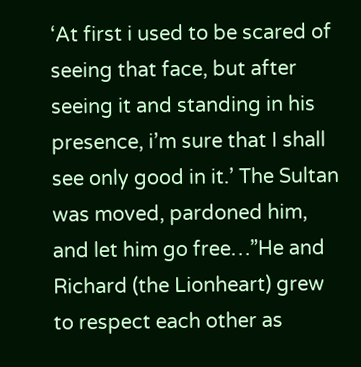‘At first i used to be scared of seeing that face, but after seeing it and standing in his presence, i’m sure that I shall see only good in it.’ The Sultan was moved, pardoned him, and let him go free…”He and Richard (the Lionheart) grew to respect each other as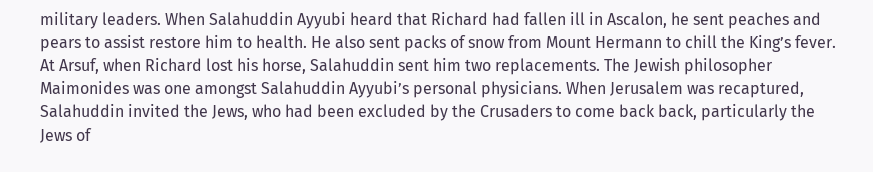military leaders. When Salahuddin Ayyubi heard that Richard had fallen ill in Ascalon, he sent peaches and pears to assist restore him to health. He also sent packs of snow from Mount Hermann to chill the King’s fever. At Arsuf, when Richard lost his horse, Salahuddin sent him two replacements. The Jewish philosopher Maimonides was one amongst Salahuddin Ayyubi’s personal physicians. When Jerusalem was recaptured, Salahuddin invited the Jews, who had been excluded by the Crusaders to come back back, particularly the Jews of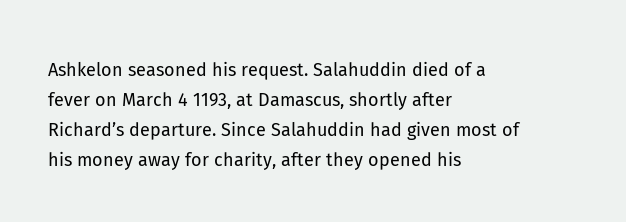Ashkelon seasoned his request. Salahuddin died of a fever on March 4 1193, at Damascus, shortly after Richard’s departure. Since Salahuddin had given most of his money away for charity, after they opened his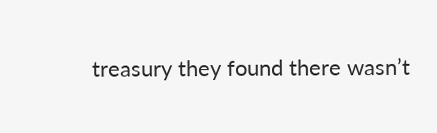treasury they found there wasn’t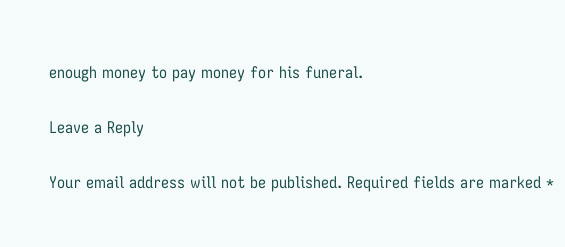enough money to pay money for his funeral.

Leave a Reply

Your email address will not be published. Required fields are marked *